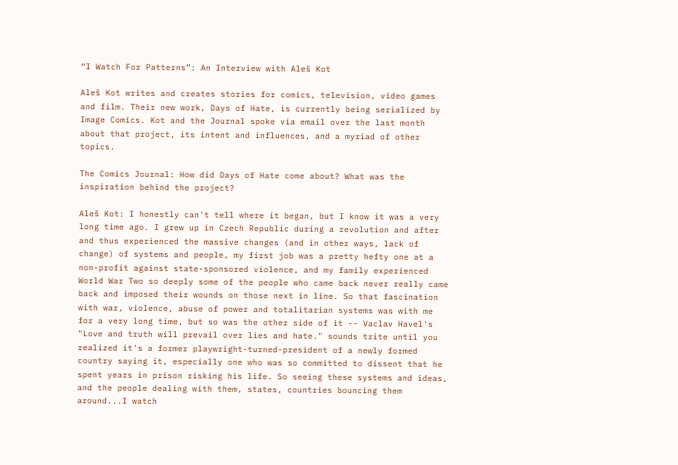“I Watch For Patterns”: An Interview with Aleš Kot

Aleš Kot writes and creates stories for comics, television, video games and film. Their new work, Days of Hate, is currently being serialized by Image Comics. Kot and the Journal spoke via email over the last month about that project, its intent and influences, and a myriad of other topics.

The Comics Journal: How did Days of Hate come about? What was the inspiration behind the project?

Aleš Kot: I honestly can't tell where it began, but I know it was a very long time ago. I grew up in Czech Republic during a revolution and after and thus experienced the massive changes (and in other ways, lack of change) of systems and people, my first job was a pretty hefty one at a non-profit against state-sponsored violence, and my family experienced World War Two so deeply some of the people who came back never really came back and imposed their wounds on those next in line. So that fascination with war, violence, abuse of power and totalitarian systems was with me for a very long time, but so was the other side of it -- Vaclav Havel's "Love and truth will prevail over lies and hate." sounds trite until you realized it's a former playwright-turned-president of a newly formed country saying it, especially one who was so committed to dissent that he spent years in prison risking his life. So seeing these systems and ideas, and the people dealing with them, states, countries bouncing them around...I watch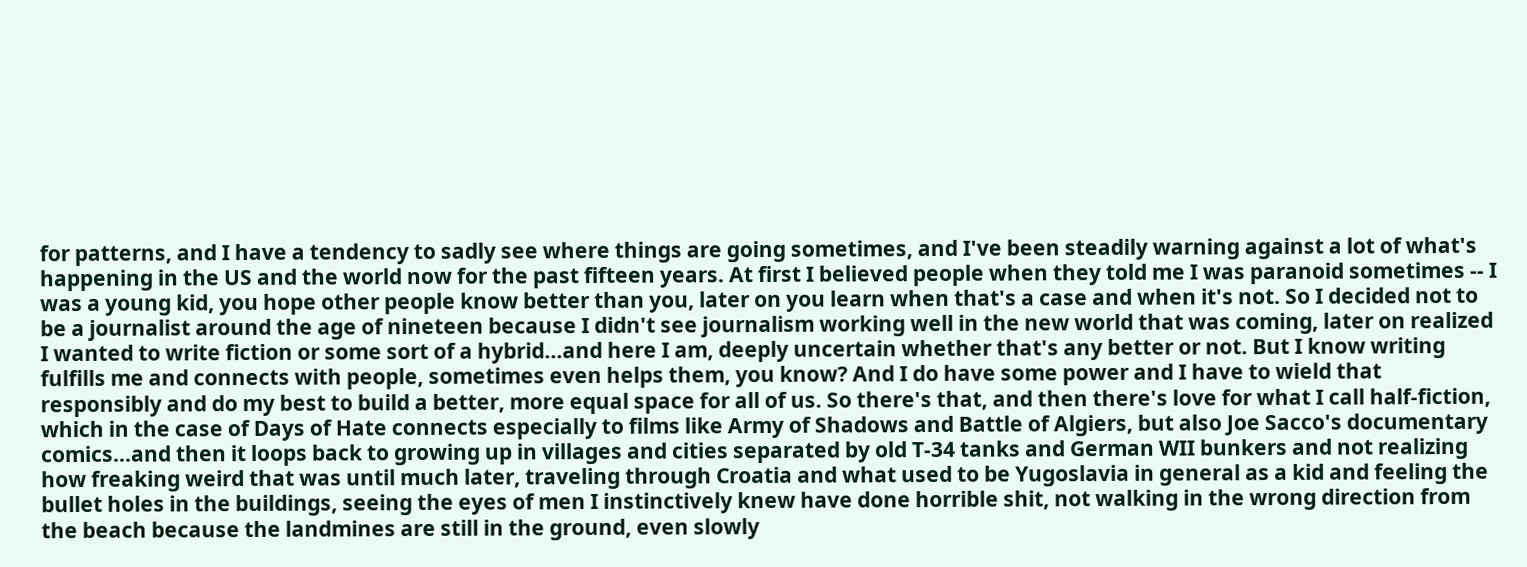for patterns, and I have a tendency to sadly see where things are going sometimes, and I've been steadily warning against a lot of what's happening in the US and the world now for the past fifteen years. At first I believed people when they told me I was paranoid sometimes -- I was a young kid, you hope other people know better than you, later on you learn when that's a case and when it's not. So I decided not to be a journalist around the age of nineteen because I didn't see journalism working well in the new world that was coming, later on realized I wanted to write fiction or some sort of a hybrid...and here I am, deeply uncertain whether that's any better or not. But I know writing fulfills me and connects with people, sometimes even helps them, you know? And I do have some power and I have to wield that responsibly and do my best to build a better, more equal space for all of us. So there's that, and then there's love for what I call half-fiction, which in the case of Days of Hate connects especially to films like Army of Shadows and Battle of Algiers, but also Joe Sacco's documentary comics...and then it loops back to growing up in villages and cities separated by old T-34 tanks and German WII bunkers and not realizing how freaking weird that was until much later, traveling through Croatia and what used to be Yugoslavia in general as a kid and feeling the bullet holes in the buildings, seeing the eyes of men I instinctively knew have done horrible shit, not walking in the wrong direction from the beach because the landmines are still in the ground, even slowly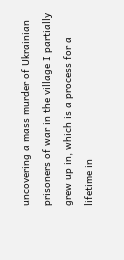uncovering a mass murder of Ukrainian prisoners of war in the village I partially grew up in, which is a process for a lifetime in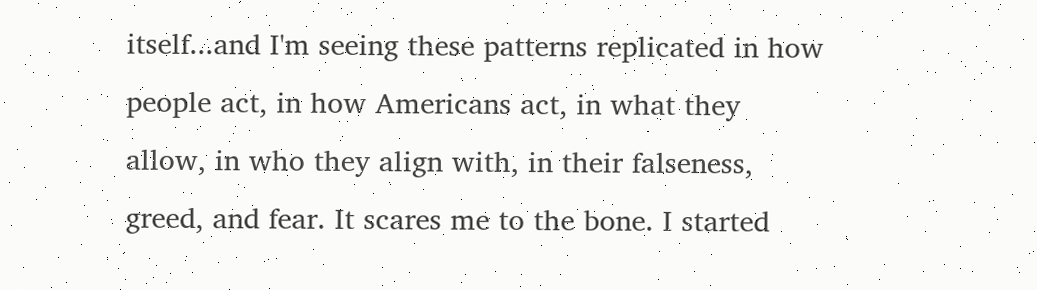itself...and I'm seeing these patterns replicated in how people act, in how Americans act, in what they allow, in who they align with, in their falseness, greed, and fear. It scares me to the bone. I started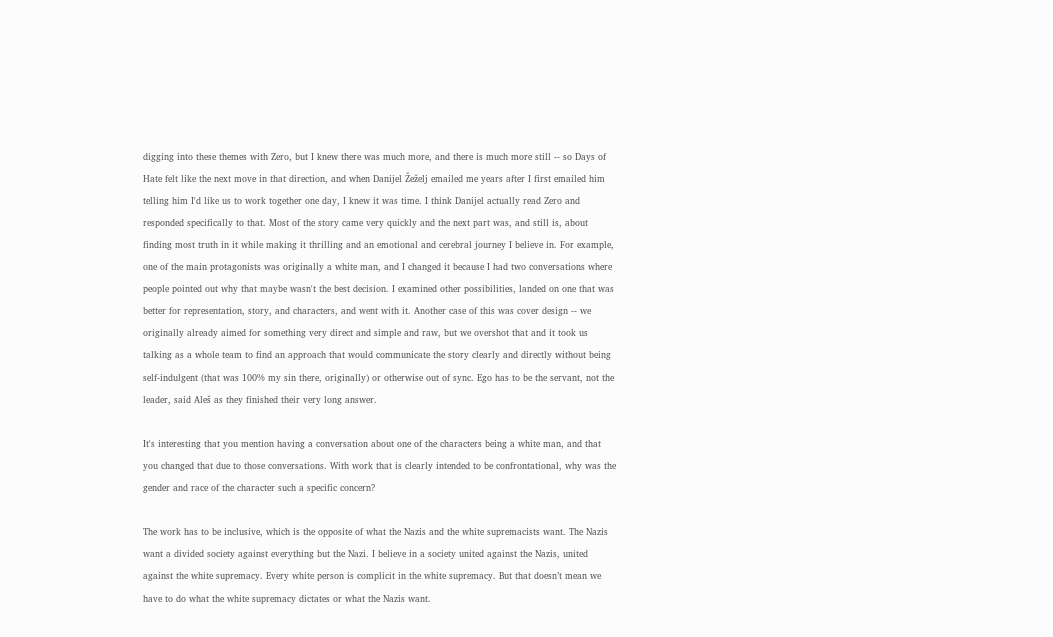digging into these themes with Zero, but I knew there was much more, and there is much more still -- so Days of Hate felt like the next move in that direction, and when Danijel Žeželj emailed me years after I first emailed him telling him I'd like us to work together one day, I knew it was time. I think Danijel actually read Zero and responded specifically to that. Most of the story came very quickly and the next part was, and still is, about finding most truth in it while making it thrilling and an emotional and cerebral journey I believe in. For example, one of the main protagonists was originally a white man, and I changed it because I had two conversations where people pointed out why that maybe wasn't the best decision. I examined other possibilities, landed on one that was better for representation, story, and characters, and went with it. Another case of this was cover design -- we originally already aimed for something very direct and simple and raw, but we overshot that and it took us talking as a whole team to find an approach that would communicate the story clearly and directly without being self-indulgent (that was 100% my sin there, originally) or otherwise out of sync. Ego has to be the servant, not the leader, said Aleš as they finished their very long answer.

It's interesting that you mention having a conversation about one of the characters being a white man, and that you changed that due to those conversations. With work that is clearly intended to be confrontational, why was the gender and race of the character such a specific concern?

The work has to be inclusive, which is the opposite of what the Nazis and the white supremacists want. The Nazis want a divided society against everything but the Nazi. I believe in a society united against the Nazis, united against the white supremacy. Every white person is complicit in the white supremacy. But that doesn’t mean we have to do what the white supremacy dictates or what the Nazis want.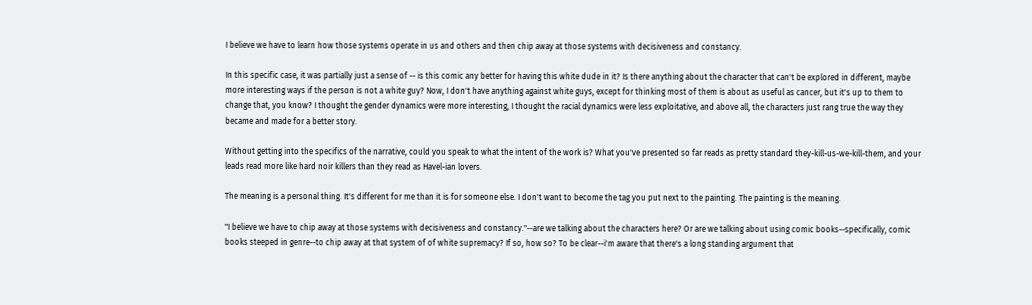I believe we have to learn how those systems operate in us and others and then chip away at those systems with decisiveness and constancy.

In this specific case, it was partially just a sense of -- is this comic any better for having this white dude in it? Is there anything about the character that can't be explored in different, maybe more interesting ways if the person is not a white guy? Now, I don't have anything against white guys, except for thinking most of them is about as useful as cancer, but it's up to them to change that, you know? I thought the gender dynamics were more interesting, I thought the racial dynamics were less exploitative, and above all, the characters just rang true the way they became and made for a better story.

Without getting into the specifics of the narrative, could you speak to what the intent of the work is? What you've presented so far reads as pretty standard they-kill-us-we-kill-them, and your leads read more like hard noir killers than they read as Havel-ian lovers.

The meaning is a personal thing. It's different for me than it is for someone else. I don't want to become the tag you put next to the painting. The painting is the meaning.

"I believe we have to chip away at those systems with decisiveness and constancy."--are we talking about the characters here? Or are we talking about using comic books--specifically, comic books steeped in genre--to chip away at that system of of white supremacy? If so, how so? To be clear--i'm aware that there's a long standing argument that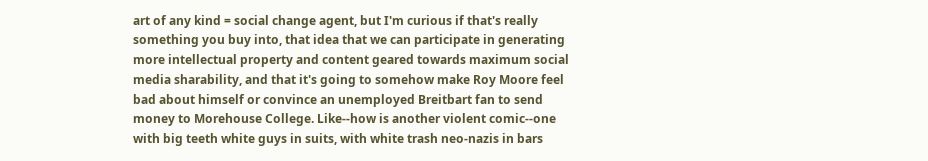art of any kind = social change agent, but I'm curious if that's really something you buy into, that idea that we can participate in generating more intellectual property and content geared towards maximum social media sharability, and that it's going to somehow make Roy Moore feel bad about himself or convince an unemployed Breitbart fan to send money to Morehouse College. Like--how is another violent comic--one with big teeth white guys in suits, with white trash neo-nazis in bars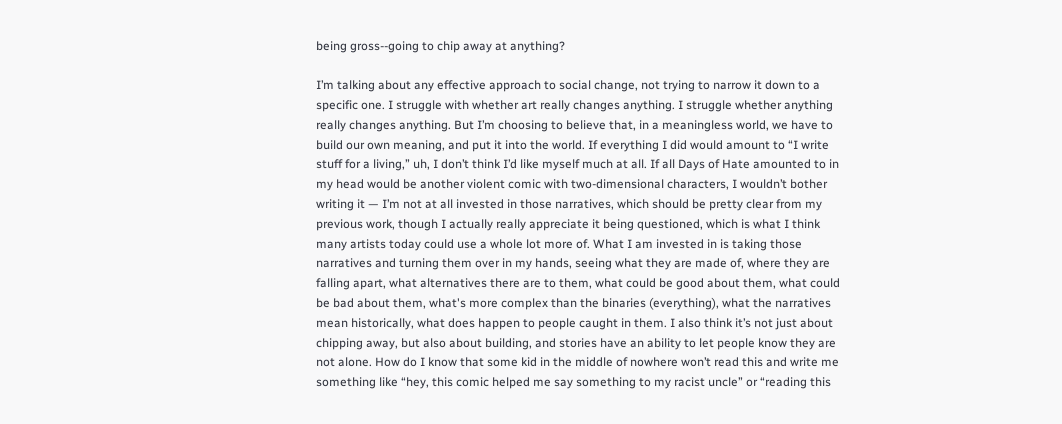being gross--going to chip away at anything?

I’m talking about any effective approach to social change, not trying to narrow it down to a specific one. I struggle with whether art really changes anything. I struggle whether anything really changes anything. But I’m choosing to believe that, in a meaningless world, we have to build our own meaning, and put it into the world. If everything I did would amount to “I write stuff for a living,” uh, I don’t think I’d like myself much at all. If all Days of Hate amounted to in my head would be another violent comic with two-dimensional characters, I wouldn’t bother writing it — I’m not at all invested in those narratives, which should be pretty clear from my previous work, though I actually really appreciate it being questioned, which is what I think many artists today could use a whole lot more of. What I am invested in is taking those narratives and turning them over in my hands, seeing what they are made of, where they are falling apart, what alternatives there are to them, what could be good about them, what could be bad about them, what's more complex than the binaries (everything), what the narratives mean historically, what does happen to people caught in them. I also think it’s not just about chipping away, but also about building, and stories have an ability to let people know they are not alone. How do I know that some kid in the middle of nowhere won’t read this and write me something like “hey, this comic helped me say something to my racist uncle” or “reading this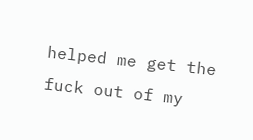helped me get the fuck out of my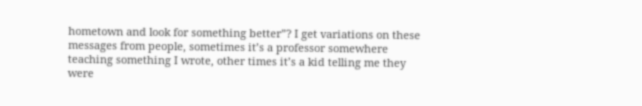hometown and look for something better”? I get variations on these messages from people, sometimes it’s a professor somewhere teaching something I wrote, other times it’s a kid telling me they were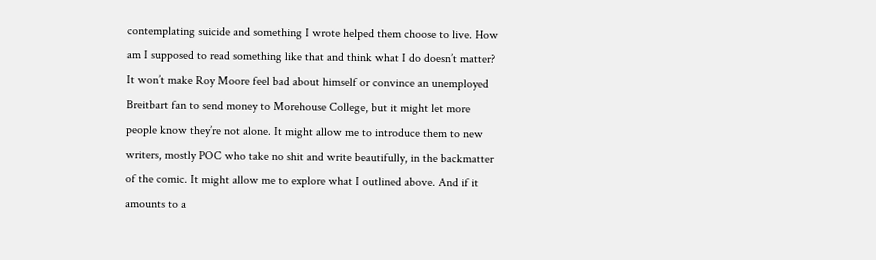contemplating suicide and something I wrote helped them choose to live. How am I supposed to read something like that and think what I do doesn’t matter? It won’t make Roy Moore feel bad about himself or convince an unemployed Breitbart fan to send money to Morehouse College, but it might let more people know they’re not alone. It might allow me to introduce them to new writers, mostly POC who take no shit and write beautifully, in the backmatter of the comic. It might allow me to explore what I outlined above. And if it amounts to a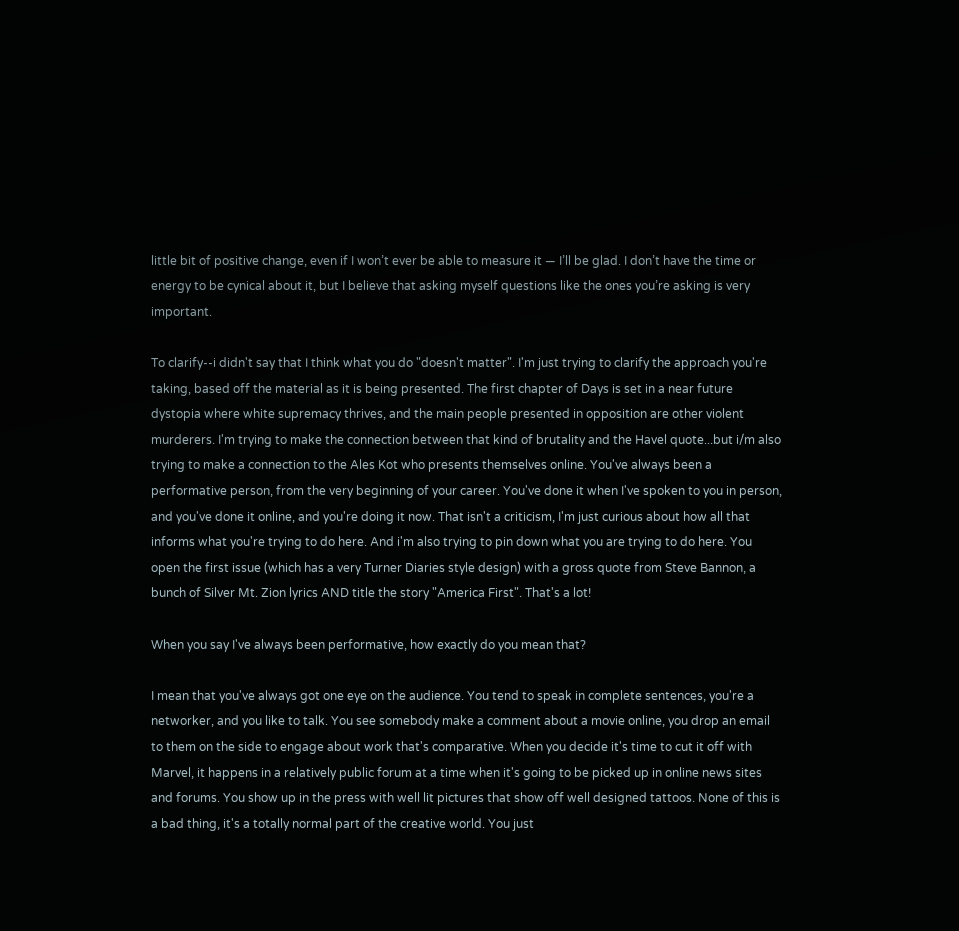little bit of positive change, even if I won’t ever be able to measure it — I’ll be glad. I don’t have the time or energy to be cynical about it, but I believe that asking myself questions like the ones you’re asking is very important.

To clarify--i didn't say that I think what you do "doesn't matter". I'm just trying to clarify the approach you're taking, based off the material as it is being presented. The first chapter of Days is set in a near future dystopia where white supremacy thrives, and the main people presented in opposition are other violent murderers. I'm trying to make the connection between that kind of brutality and the Havel quote...but i/m also trying to make a connection to the Ales Kot who presents themselves online. You've always been a performative person, from the very beginning of your career. You've done it when I've spoken to you in person, and you've done it online, and you're doing it now. That isn't a criticism, I'm just curious about how all that informs what you're trying to do here. And i'm also trying to pin down what you are trying to do here. You open the first issue (which has a very Turner Diaries style design) with a gross quote from Steve Bannon, a bunch of Silver Mt. Zion lyrics AND title the story "America First". That's a lot!

When you say I've always been performative, how exactly do you mean that?

I mean that you've always got one eye on the audience. You tend to speak in complete sentences, you're a networker, and you like to talk. You see somebody make a comment about a movie online, you drop an email to them on the side to engage about work that's comparative. When you decide it's time to cut it off with Marvel, it happens in a relatively public forum at a time when it's going to be picked up in online news sites and forums. You show up in the press with well lit pictures that show off well designed tattoos. None of this is a bad thing, it's a totally normal part of the creative world. You just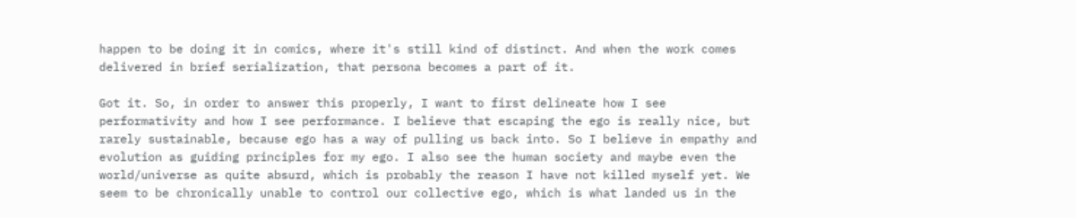happen to be doing it in comics, where it's still kind of distinct. And when the work comes delivered in brief serialization, that persona becomes a part of it.

Got it. So, in order to answer this properly, I want to first delineate how I see performativity and how I see performance. I believe that escaping the ego is really nice, but rarely sustainable, because ego has a way of pulling us back into. So I believe in empathy and evolution as guiding principles for my ego. I also see the human society and maybe even the world/universe as quite absurd, which is probably the reason I have not killed myself yet. We seem to be chronically unable to control our collective ego, which is what landed us in the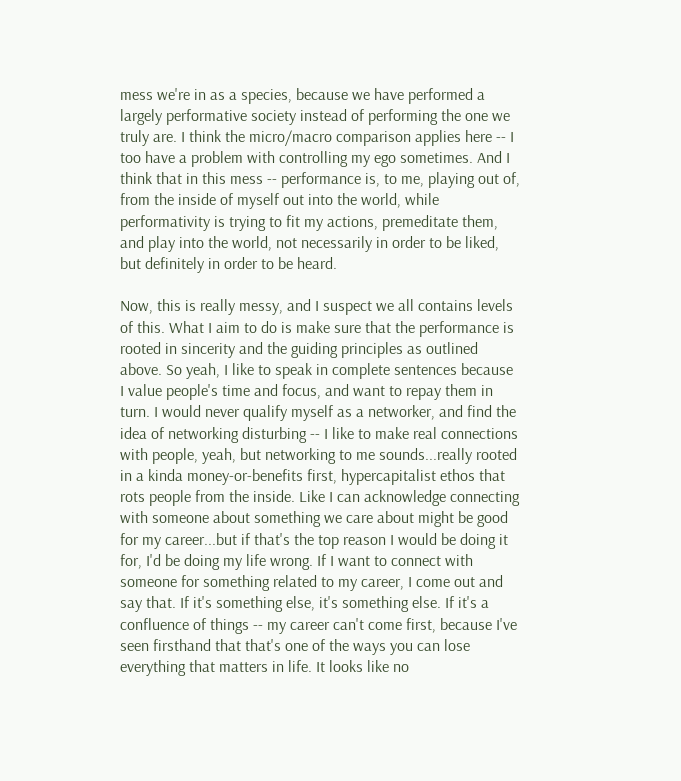mess we're in as a species, because we have performed a largely performative society instead of performing the one we truly are. I think the micro/macro comparison applies here -- I too have a problem with controlling my ego sometimes. And I think that in this mess -- performance is, to me, playing out of, from the inside of myself out into the world, while performativity is trying to fit my actions, premeditate them, and play into the world, not necessarily in order to be liked, but definitely in order to be heard.

Now, this is really messy, and I suspect we all contains levels of this. What I aim to do is make sure that the performance is rooted in sincerity and the guiding principles as outlined above. So yeah, I like to speak in complete sentences because I value people's time and focus, and want to repay them in turn. I would never qualify myself as a networker, and find the idea of networking disturbing -- I like to make real connections with people, yeah, but networking to me sounds...really rooted in a kinda money-or-benefits first, hypercapitalist ethos that rots people from the inside. Like I can acknowledge connecting with someone about something we care about might be good for my career...but if that's the top reason I would be doing it for, I'd be doing my life wrong. If I want to connect with someone for something related to my career, I come out and say that. If it's something else, it's something else. If it's a confluence of things -- my career can't come first, because I've seen firsthand that that's one of the ways you can lose everything that matters in life. It looks like no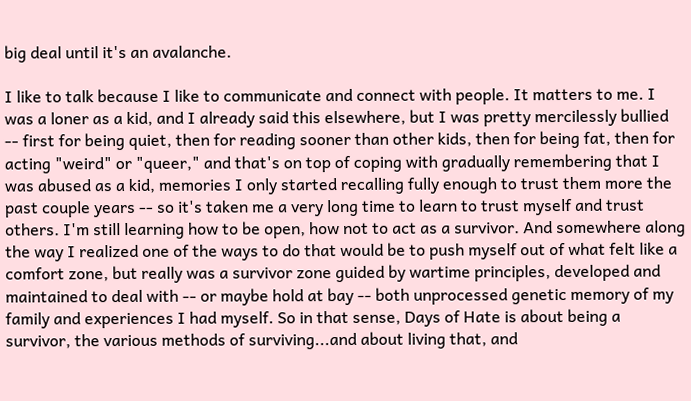big deal until it's an avalanche.

I like to talk because I like to communicate and connect with people. It matters to me. I was a loner as a kid, and I already said this elsewhere, but I was pretty mercilessly bullied -- first for being quiet, then for reading sooner than other kids, then for being fat, then for acting "weird" or "queer," and that's on top of coping with gradually remembering that I was abused as a kid, memories I only started recalling fully enough to trust them more the past couple years -- so it's taken me a very long time to learn to trust myself and trust others. I'm still learning how to be open, how not to act as a survivor. And somewhere along the way I realized one of the ways to do that would be to push myself out of what felt like a comfort zone, but really was a survivor zone guided by wartime principles, developed and maintained to deal with -- or maybe hold at bay -- both unprocessed genetic memory of my family and experiences I had myself. So in that sense, Days of Hate is about being a survivor, the various methods of surviving...and about living that, and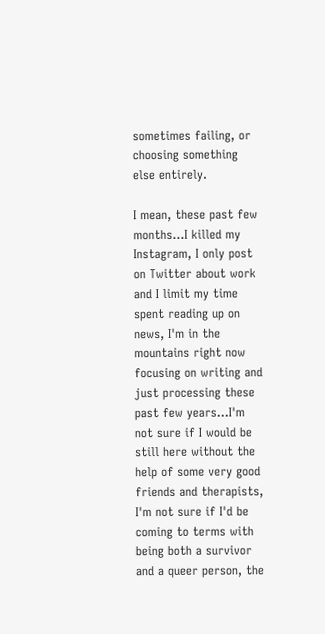sometimes failing, or choosing something else entirely.

I mean, these past few months...I killed my Instagram, I only post on Twitter about work and I limit my time spent reading up on news, I'm in the mountains right now focusing on writing and just processing these past few years...I'm not sure if I would be still here without the help of some very good friends and therapists, I'm not sure if I'd be coming to terms with being both a survivor and a queer person, the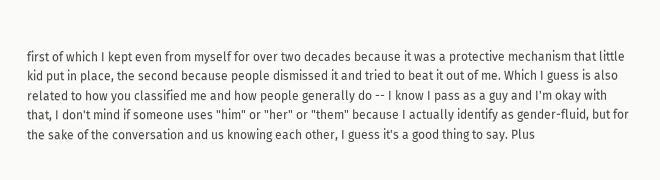first of which I kept even from myself for over two decades because it was a protective mechanism that little kid put in place, the second because people dismissed it and tried to beat it out of me. Which I guess is also related to how you classified me and how people generally do -- I know I pass as a guy and I'm okay with that, I don't mind if someone uses "him" or "her" or "them" because I actually identify as gender-fluid, but for the sake of the conversation and us knowing each other, I guess it's a good thing to say. Plus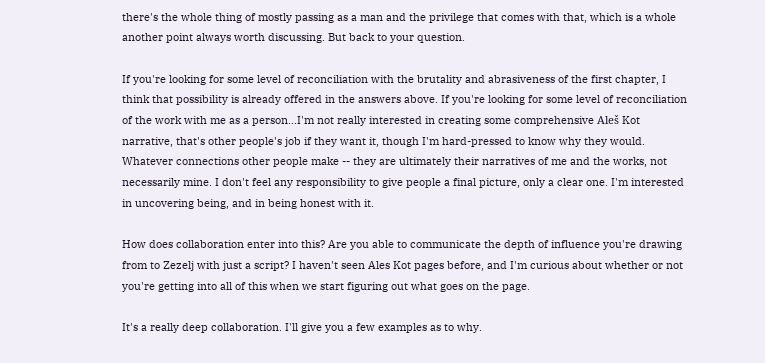there's the whole thing of mostly passing as a man and the privilege that comes with that, which is a whole another point always worth discussing. But back to your question.

If you're looking for some level of reconciliation with the brutality and abrasiveness of the first chapter, I think that possibility is already offered in the answers above. If you're looking for some level of reconciliation of the work with me as a person...I'm not really interested in creating some comprehensive Aleš Kot narrative, that's other people's job if they want it, though I'm hard-pressed to know why they would. Whatever connections other people make -- they are ultimately their narratives of me and the works, not necessarily mine. I don't feel any responsibility to give people a final picture, only a clear one. I'm interested in uncovering being, and in being honest with it.

How does collaboration enter into this? Are you able to communicate the depth of influence you're drawing from to Zezelj with just a script? I haven't seen Ales Kot pages before, and I'm curious about whether or not you're getting into all of this when we start figuring out what goes on the page.

It's a really deep collaboration. I'll give you a few examples as to why.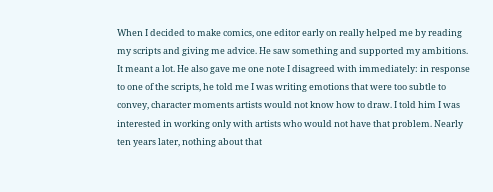When I decided to make comics, one editor early on really helped me by reading my scripts and giving me advice. He saw something and supported my ambitions. It meant a lot. He also gave me one note I disagreed with immediately: in response to one of the scripts, he told me I was writing emotions that were too subtle to convey, character moments artists would not know how to draw. I told him I was interested in working only with artists who would not have that problem. Nearly ten years later, nothing about that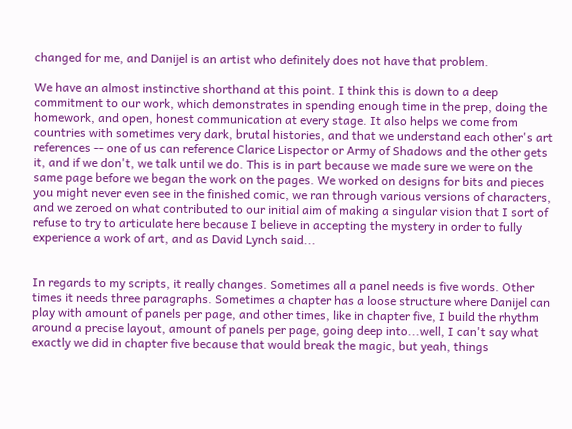changed for me, and Danijel is an artist who definitely does not have that problem.

We have an almost instinctive shorthand at this point. I think this is down to a deep commitment to our work, which demonstrates in spending enough time in the prep, doing the homework, and open, honest communication at every stage. It also helps we come from countries with sometimes very dark, brutal histories, and that we understand each other's art references -- one of us can reference Clarice Lispector or Army of Shadows and the other gets it, and if we don't, we talk until we do. This is in part because we made sure we were on the same page before we began the work on the pages. We worked on designs for bits and pieces you might never even see in the finished comic, we ran through various versions of characters, and we zeroed on what contributed to our initial aim of making a singular vision that I sort of refuse to try to articulate here because I believe in accepting the mystery in order to fully experience a work of art, and as David Lynch said...


In regards to my scripts, it really changes. Sometimes all a panel needs is five words. Other times it needs three paragraphs. Sometimes a chapter has a loose structure where Danijel can play with amount of panels per page, and other times, like in chapter five, I build the rhythm around a precise layout, amount of panels per page, going deep into...well, I can't say what exactly we did in chapter five because that would break the magic, but yeah, things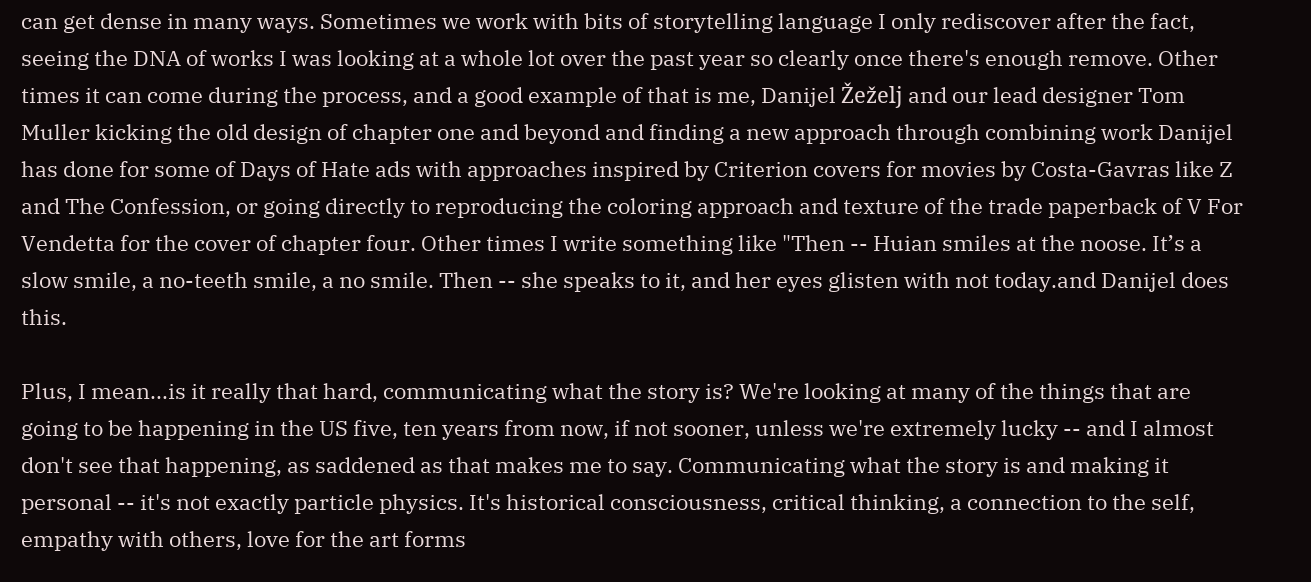can get dense in many ways. Sometimes we work with bits of storytelling language I only rediscover after the fact, seeing the DNA of works I was looking at a whole lot over the past year so clearly once there's enough remove. Other times it can come during the process, and a good example of that is me, Danijel Žeželj and our lead designer Tom Muller kicking the old design of chapter one and beyond and finding a new approach through combining work Danijel has done for some of Days of Hate ads with approaches inspired by Criterion covers for movies by Costa-Gavras like Z and The Confession, or going directly to reproducing the coloring approach and texture of the trade paperback of V For Vendetta for the cover of chapter four. Other times I write something like "Then -- Huian smiles at the noose. It’s a slow smile, a no-teeth smile, a no smile. Then -- she speaks to it, and her eyes glisten with not today.and Danijel does this.

Plus, I mean...is it really that hard, communicating what the story is? We're looking at many of the things that are going to be happening in the US five, ten years from now, if not sooner, unless we're extremely lucky -- and I almost don't see that happening, as saddened as that makes me to say. Communicating what the story is and making it personal -- it's not exactly particle physics. It's historical consciousness, critical thinking, a connection to the self, empathy with others, love for the art forms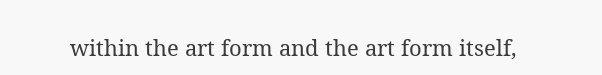within the art form and the art form itself,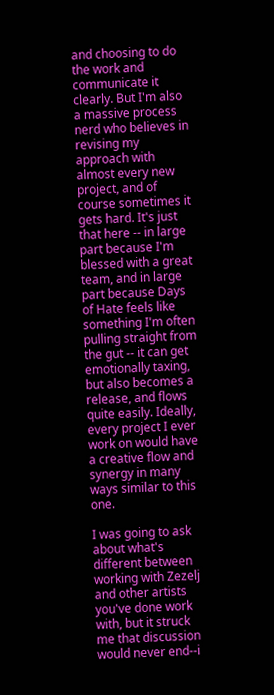and choosing to do the work and communicate it clearly. But I'm also a massive process nerd who believes in revising my approach with almost every new project, and of course sometimes it gets hard. It's just that here -- in large part because I'm blessed with a great team, and in large part because Days of Hate feels like something I'm often pulling straight from the gut -- it can get emotionally taxing, but also becomes a release, and flows quite easily. Ideally, every project I ever work on would have a creative flow and synergy in many ways similar to this one.

I was going to ask about what's different between working with Zezelj and other artists you've done work with, but it struck me that discussion would never end--i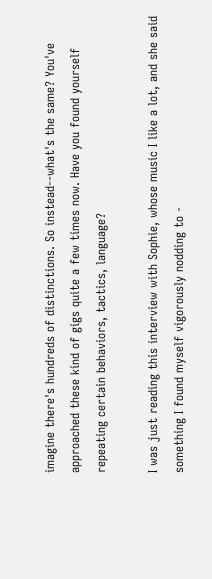imagine there's hundreds of distinctions. So instead--what's the same? You've approached these kind of gigs quite a few times now. Have you found yourself repeating certain behaviors, tactics, language?

I was just reading this interview with Sophie, whose music I like a lot, and she said something I found myself vigorously nodding to -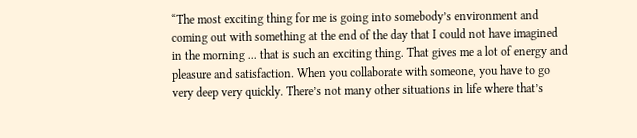“The most exciting thing for me is going into somebody’s environment and coming out with something at the end of the day that I could not have imagined in the morning ... that is such an exciting thing. That gives me a lot of energy and pleasure and satisfaction. When you collaborate with someone, you have to go very deep very quickly. There’s not many other situations in life where that’s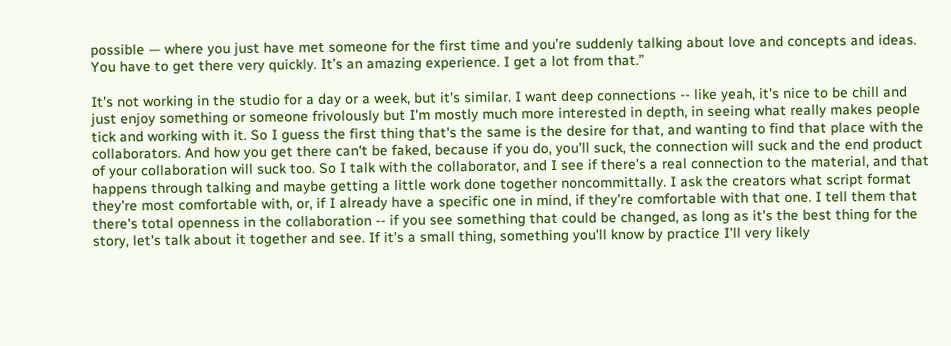possible — where you just have met someone for the first time and you’re suddenly talking about love and concepts and ideas. You have to get there very quickly. It’s an amazing experience. I get a lot from that.”

It's not working in the studio for a day or a week, but it's similar. I want deep connections -- like yeah, it's nice to be chill and just enjoy something or someone frivolously but I'm mostly much more interested in depth, in seeing what really makes people tick and working with it. So I guess the first thing that's the same is the desire for that, and wanting to find that place with the collaborators. And how you get there can't be faked, because if you do, you'll suck, the connection will suck and the end product of your collaboration will suck too. So I talk with the collaborator, and I see if there's a real connection to the material, and that happens through talking and maybe getting a little work done together noncommittally. I ask the creators what script format they're most comfortable with, or, if I already have a specific one in mind, if they're comfortable with that one. I tell them that there's total openness in the collaboration -- if you see something that could be changed, as long as it's the best thing for the story, let's talk about it together and see. If it's a small thing, something you'll know by practice I'll very likely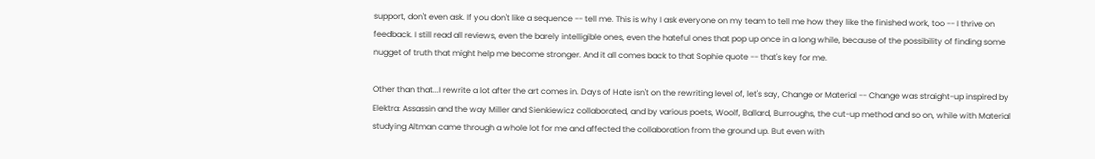support, don't even ask. If you don't like a sequence -- tell me. This is why I ask everyone on my team to tell me how they like the finished work, too -- I thrive on feedback. I still read all reviews, even the barely intelligible ones, even the hateful ones that pop up once in a long while, because of the possibility of finding some nugget of truth that might help me become stronger. And it all comes back to that Sophie quote -- that's key for me.

Other than that...I rewrite a lot after the art comes in. Days of Hate isn't on the rewriting level of, let's say, Change or Material -- Change was straight-up inspired by Elektra: Assassin and the way Miller and Sienkiewicz collaborated, and by various poets, Woolf, Ballard, Burroughs, the cut-up method and so on, while with Material studying Altman came through a whole lot for me and affected the collaboration from the ground up. But even with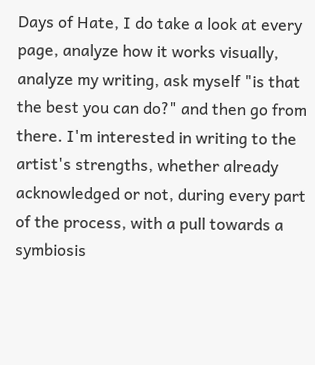Days of Hate, I do take a look at every page, analyze how it works visually, analyze my writing, ask myself "is that the best you can do?" and then go from there. I'm interested in writing to the artist's strengths, whether already acknowledged or not, during every part of the process, with a pull towards a symbiosis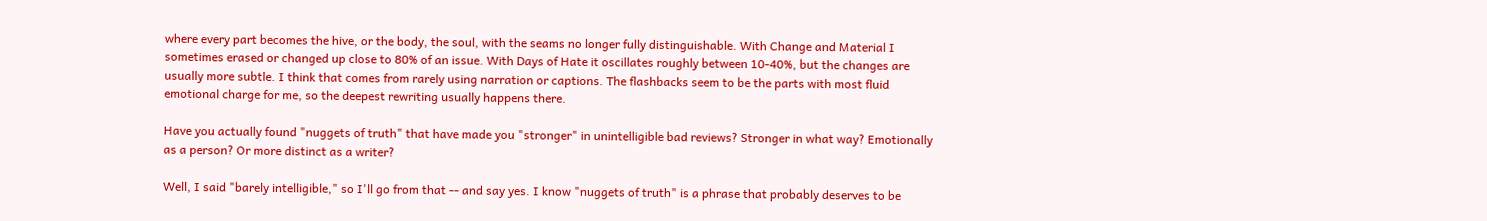where every part becomes the hive, or the body, the soul, with the seams no longer fully distinguishable. With Change and Material I sometimes erased or changed up close to 80% of an issue. With Days of Hate it oscillates roughly between 10-40%, but the changes are usually more subtle. I think that comes from rarely using narration or captions. The flashbacks seem to be the parts with most fluid emotional charge for me, so the deepest rewriting usually happens there.

Have you actually found "nuggets of truth" that have made you "stronger" in unintelligible bad reviews? Stronger in what way? Emotionally as a person? Or more distinct as a writer?

Well, I said "barely intelligible," so I'll go from that -- and say yes. I know "nuggets of truth" is a phrase that probably deserves to be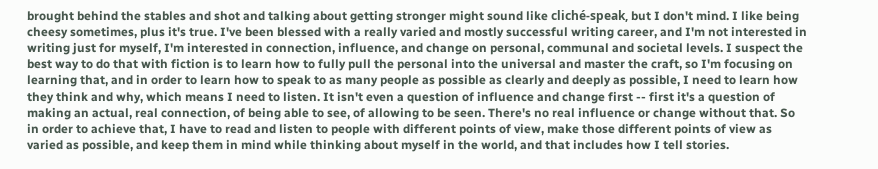brought behind the stables and shot and talking about getting stronger might sound like cliché-speak, but I don't mind. I like being cheesy sometimes, plus it's true. I've been blessed with a really varied and mostly successful writing career, and I'm not interested in writing just for myself, I'm interested in connection, influence, and change on personal, communal and societal levels. I suspect the best way to do that with fiction is to learn how to fully pull the personal into the universal and master the craft, so I'm focusing on learning that, and in order to learn how to speak to as many people as possible as clearly and deeply as possible, I need to learn how they think and why, which means I need to listen. It isn't even a question of influence and change first -- first it's a question of making an actual, real connection, of being able to see, of allowing to be seen. There's no real influence or change without that. So in order to achieve that, I have to read and listen to people with different points of view, make those different points of view as varied as possible, and keep them in mind while thinking about myself in the world, and that includes how I tell stories.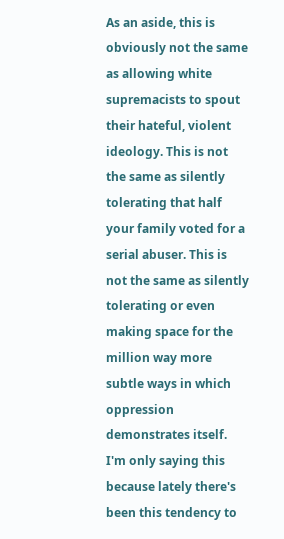As an aside, this is obviously not the same as allowing white supremacists to spout their hateful, violent ideology. This is not the same as silently tolerating that half your family voted for a serial abuser. This is not the same as silently tolerating or even making space for the million way more subtle ways in which oppression demonstrates itself. I'm only saying this because lately there's been this tendency to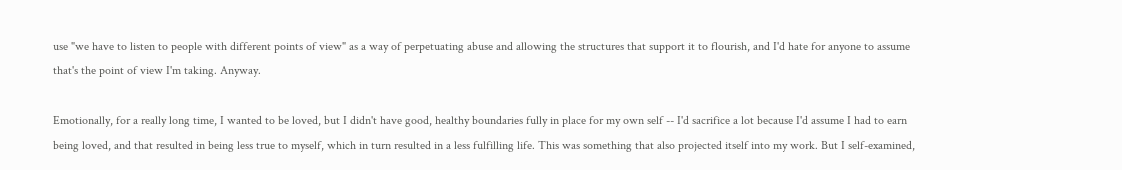use "we have to listen to people with different points of view" as a way of perpetuating abuse and allowing the structures that support it to flourish, and I'd hate for anyone to assume that's the point of view I'm taking. Anyway.

Emotionally, for a really long time, I wanted to be loved, but I didn't have good, healthy boundaries fully in place for my own self -- I'd sacrifice a lot because I'd assume I had to earn being loved, and that resulted in being less true to myself, which in turn resulted in a less fulfilling life. This was something that also projected itself into my work. But I self-examined,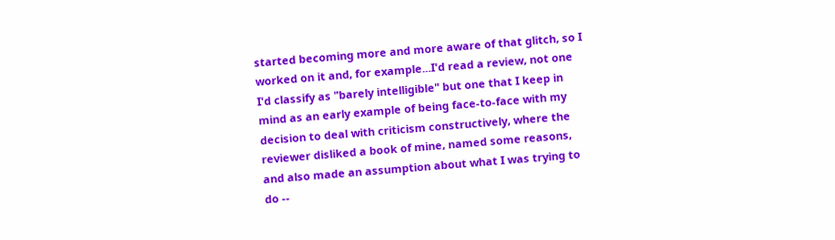started becoming more and more aware of that glitch, so I worked on it and, for example...I'd read a review, not one I'd classify as "barely intelligible" but one that I keep in mind as an early example of being face-to-face with my decision to deal with criticism constructively, where the reviewer disliked a book of mine, named some reasons, and also made an assumption about what I was trying to do --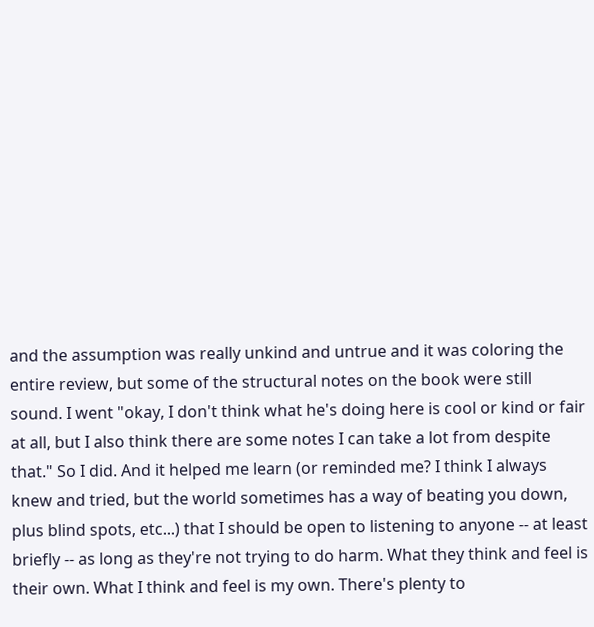and the assumption was really unkind and untrue and it was coloring the entire review, but some of the structural notes on the book were still sound. I went "okay, I don't think what he's doing here is cool or kind or fair at all, but I also think there are some notes I can take a lot from despite that." So I did. And it helped me learn (or reminded me? I think I always knew and tried, but the world sometimes has a way of beating you down, plus blind spots, etc...) that I should be open to listening to anyone -- at least briefly -- as long as they're not trying to do harm. What they think and feel is their own. What I think and feel is my own. There's plenty to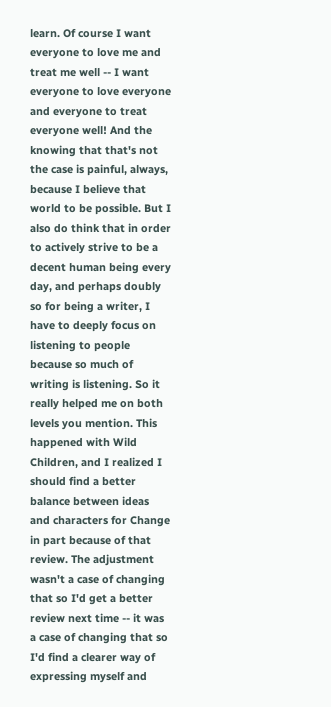learn. Of course I want everyone to love me and treat me well -- I want everyone to love everyone and everyone to treat everyone well! And the knowing that that's not the case is painful, always, because I believe that world to be possible. But I also do think that in order to actively strive to be a decent human being every day, and perhaps doubly so for being a writer, I have to deeply focus on listening to people because so much of writing is listening. So it really helped me on both levels you mention. This happened with Wild Children, and I realized I should find a better balance between ideas and characters for Change in part because of that review. The adjustment wasn't a case of changing that so I'd get a better review next time -- it was a case of changing that so I'd find a clearer way of expressing myself and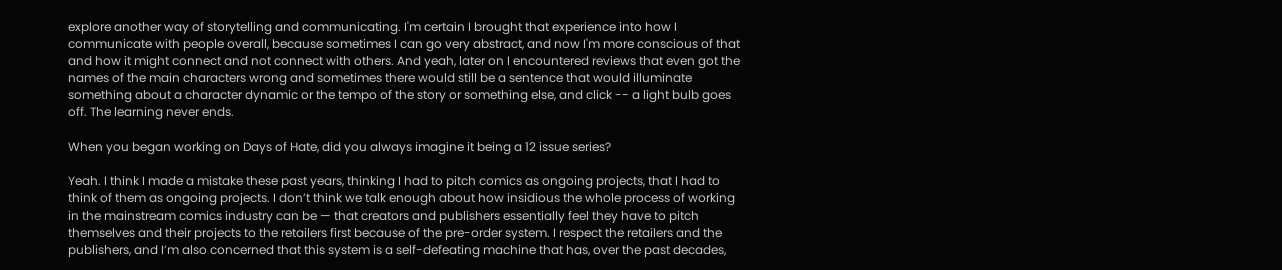explore another way of storytelling and communicating. I'm certain I brought that experience into how I communicate with people overall, because sometimes I can go very abstract, and now I'm more conscious of that and how it might connect and not connect with others. And yeah, later on I encountered reviews that even got the names of the main characters wrong and sometimes there would still be a sentence that would illuminate something about a character dynamic or the tempo of the story or something else, and click -- a light bulb goes off. The learning never ends.

When you began working on Days of Hate, did you always imagine it being a 12 issue series?

Yeah. I think I made a mistake these past years, thinking I had to pitch comics as ongoing projects, that I had to think of them as ongoing projects. I don’t think we talk enough about how insidious the whole process of working in the mainstream comics industry can be — that creators and publishers essentially feel they have to pitch themselves and their projects to the retailers first because of the pre-order system. I respect the retailers and the publishers, and I’m also concerned that this system is a self-defeating machine that has, over the past decades,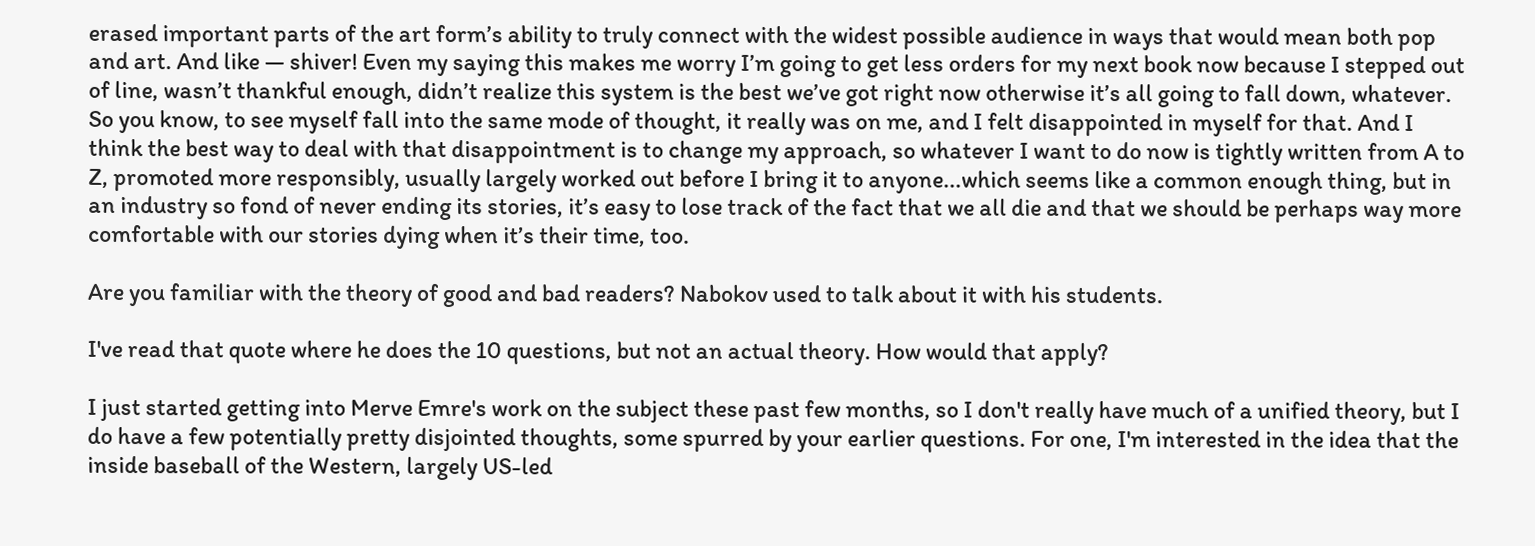erased important parts of the art form’s ability to truly connect with the widest possible audience in ways that would mean both pop and art. And like — shiver! Even my saying this makes me worry I’m going to get less orders for my next book now because I stepped out of line, wasn’t thankful enough, didn’t realize this system is the best we’ve got right now otherwise it’s all going to fall down, whatever. So you know, to see myself fall into the same mode of thought, it really was on me, and I felt disappointed in myself for that. And I think the best way to deal with that disappointment is to change my approach, so whatever I want to do now is tightly written from A to Z, promoted more responsibly, usually largely worked out before I bring it to anyone...which seems like a common enough thing, but in an industry so fond of never ending its stories, it’s easy to lose track of the fact that we all die and that we should be perhaps way more comfortable with our stories dying when it’s their time, too.

Are you familiar with the theory of good and bad readers? Nabokov used to talk about it with his students.

I've read that quote where he does the 10 questions, but not an actual theory. How would that apply?

I just started getting into Merve Emre's work on the subject these past few months, so I don't really have much of a unified theory, but I do have a few potentially pretty disjointed thoughts, some spurred by your earlier questions. For one, I'm interested in the idea that the inside baseball of the Western, largely US-led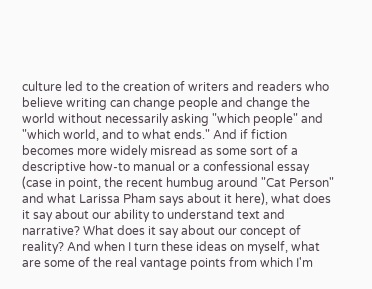culture led to the creation of writers and readers who believe writing can change people and change the world without necessarily asking "which people" and "which world, and to what ends." And if fiction becomes more widely misread as some sort of a descriptive how-to manual or a confessional essay (case in point, the recent humbug around "Cat Person" and what Larissa Pham says about it here), what does it say about our ability to understand text and narrative? What does it say about our concept of reality? And when I turn these ideas on myself, what are some of the real vantage points from which I'm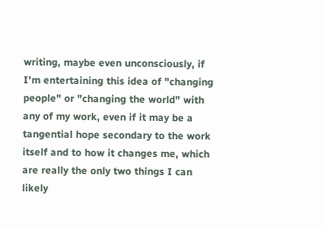writing, maybe even unconsciously, if I'm entertaining this idea of "changing people" or "changing the world" with any of my work, even if it may be a tangential hope secondary to the work itself and to how it changes me, which are really the only two things I can likely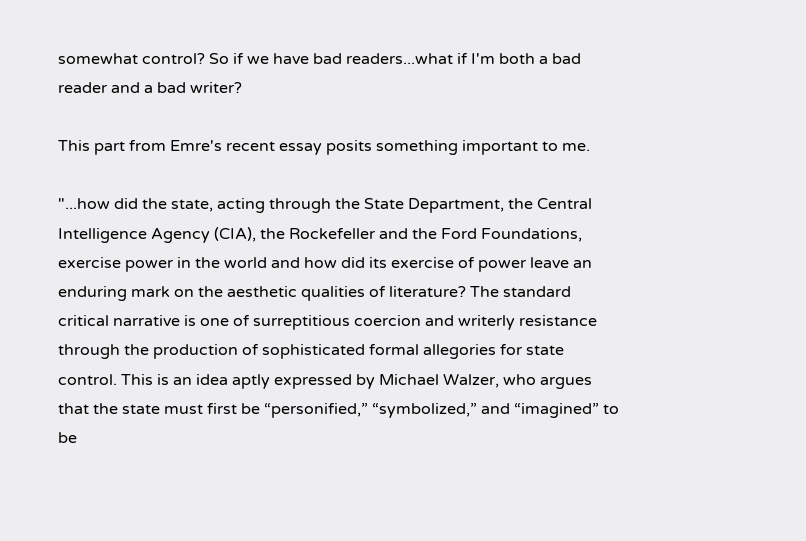somewhat control? So if we have bad readers...what if I'm both a bad reader and a bad writer?

This part from Emre's recent essay posits something important to me.

"...how did the state, acting through the State Department, the Central Intelligence Agency (CIA), the Rockefeller and the Ford Foundations, exercise power in the world and how did its exercise of power leave an enduring mark on the aesthetic qualities of literature? The standard critical narrative is one of surreptitious coercion and writerly resistance through the production of sophisticated formal allegories for state control. This is an idea aptly expressed by Michael Walzer, who argues that the state must first be “personified,” “symbolized,” and “imagined” to be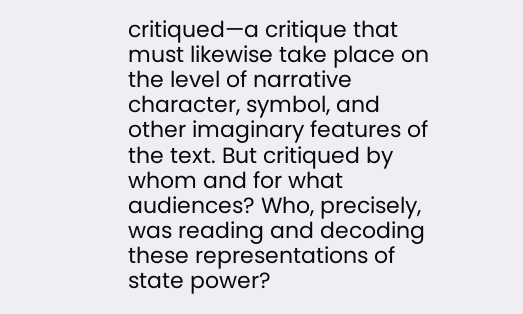critiqued—a critique that must likewise take place on the level of narrative character, symbol, and other imaginary features of the text. But critiqued by whom and for what audiences? Who, precisely, was reading and decoding these representations of state power?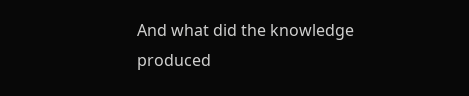And what did the knowledge produced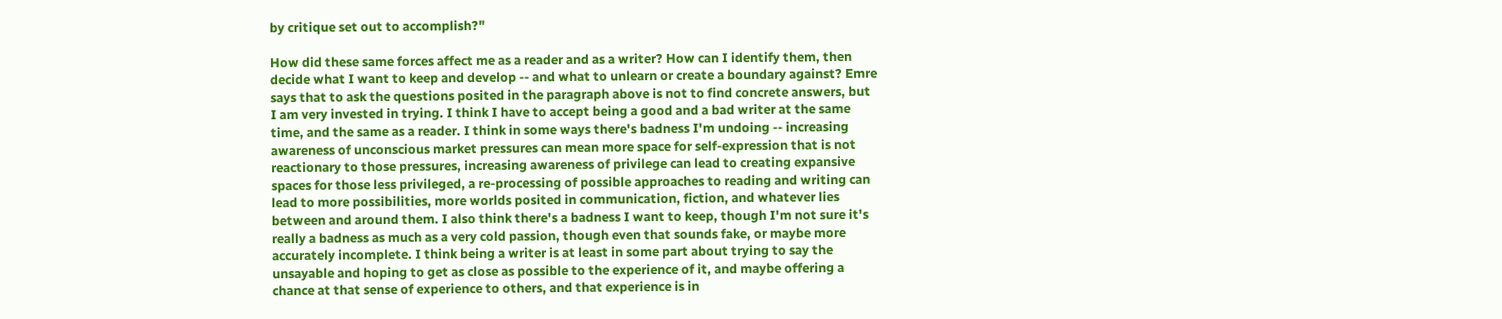by critique set out to accomplish?"

How did these same forces affect me as a reader and as a writer? How can I identify them, then decide what I want to keep and develop -- and what to unlearn or create a boundary against? Emre says that to ask the questions posited in the paragraph above is not to find concrete answers, but I am very invested in trying. I think I have to accept being a good and a bad writer at the same time, and the same as a reader. I think in some ways there's badness I'm undoing -- increasing awareness of unconscious market pressures can mean more space for self-expression that is not reactionary to those pressures, increasing awareness of privilege can lead to creating expansive spaces for those less privileged, a re-processing of possible approaches to reading and writing can lead to more possibilities, more worlds posited in communication, fiction, and whatever lies between and around them. I also think there's a badness I want to keep, though I'm not sure it's really a badness as much as a very cold passion, though even that sounds fake, or maybe more accurately incomplete. I think being a writer is at least in some part about trying to say the unsayable and hoping to get as close as possible to the experience of it, and maybe offering a chance at that sense of experience to others, and that experience is in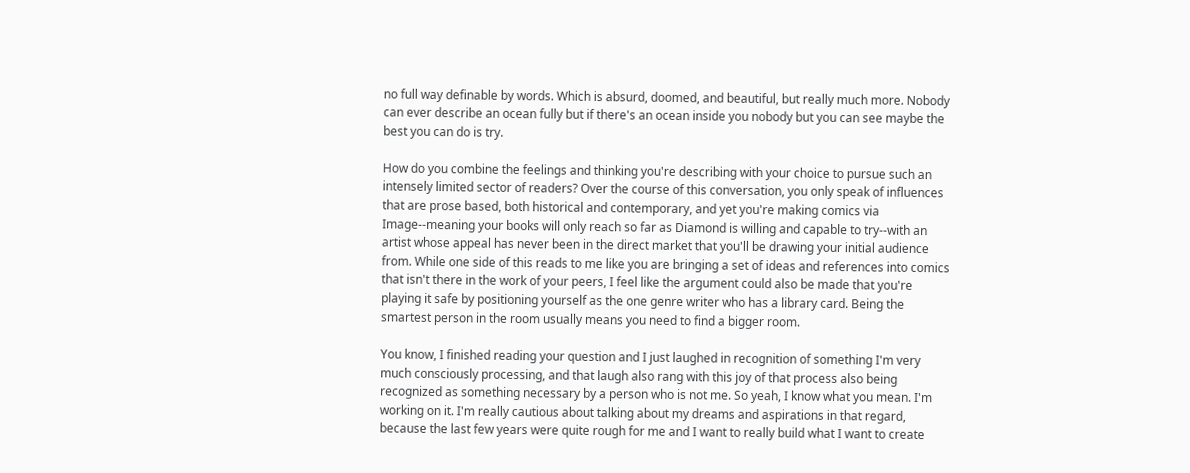no full way definable by words. Which is absurd, doomed, and beautiful, but really much more. Nobody can ever describe an ocean fully but if there's an ocean inside you nobody but you can see maybe the best you can do is try.

How do you combine the feelings and thinking you're describing with your choice to pursue such an intensely limited sector of readers? Over the course of this conversation, you only speak of influences that are prose based, both historical and contemporary, and yet you're making comics via Image--meaning your books will only reach so far as Diamond is willing and capable to try--with an artist whose appeal has never been in the direct market that you'll be drawing your initial audience from. While one side of this reads to me like you are bringing a set of ideas and references into comics that isn't there in the work of your peers, I feel like the argument could also be made that you're playing it safe by positioning yourself as the one genre writer who has a library card. Being the smartest person in the room usually means you need to find a bigger room.

You know, I finished reading your question and I just laughed in recognition of something I'm very much consciously processing, and that laugh also rang with this joy of that process also being recognized as something necessary by a person who is not me. So yeah, I know what you mean. I'm working on it. I'm really cautious about talking about my dreams and aspirations in that regard, because the last few years were quite rough for me and I want to really build what I want to create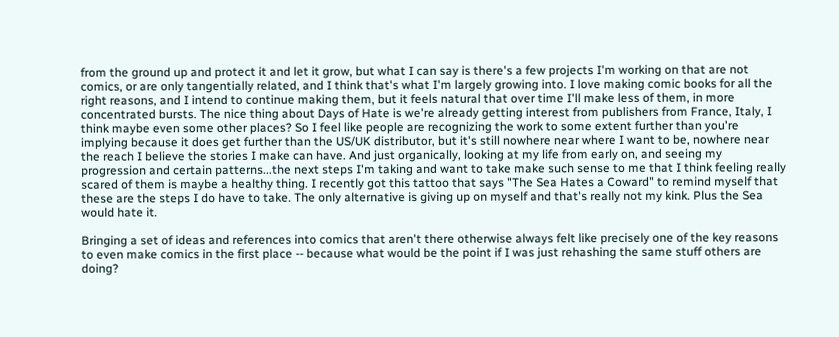from the ground up and protect it and let it grow, but what I can say is there's a few projects I'm working on that are not comics, or are only tangentially related, and I think that's what I'm largely growing into. I love making comic books for all the right reasons, and I intend to continue making them, but it feels natural that over time I'll make less of them, in more concentrated bursts. The nice thing about Days of Hate is we're already getting interest from publishers from France, Italy, I think maybe even some other places? So I feel like people are recognizing the work to some extent further than you're implying because it does get further than the US/UK distributor, but it's still nowhere near where I want to be, nowhere near the reach I believe the stories I make can have. And just organically, looking at my life from early on, and seeing my progression and certain patterns...the next steps I'm taking and want to take make such sense to me that I think feeling really scared of them is maybe a healthy thing. I recently got this tattoo that says "The Sea Hates a Coward" to remind myself that these are the steps I do have to take. The only alternative is giving up on myself and that's really not my kink. Plus the Sea would hate it.

Bringing a set of ideas and references into comics that aren't there otherwise always felt like precisely one of the key reasons to even make comics in the first place -- because what would be the point if I was just rehashing the same stuff others are doing?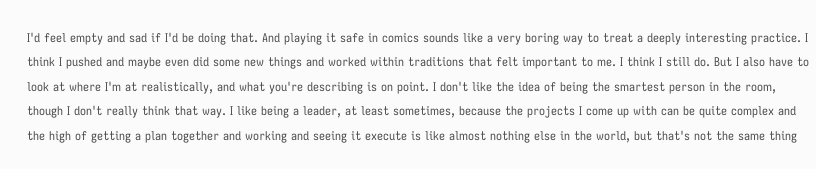I'd feel empty and sad if I'd be doing that. And playing it safe in comics sounds like a very boring way to treat a deeply interesting practice. I think I pushed and maybe even did some new things and worked within traditions that felt important to me. I think I still do. But I also have to look at where I'm at realistically, and what you're describing is on point. I don't like the idea of being the smartest person in the room, though I don't really think that way. I like being a leader, at least sometimes, because the projects I come up with can be quite complex and the high of getting a plan together and working and seeing it execute is like almost nothing else in the world, but that's not the same thing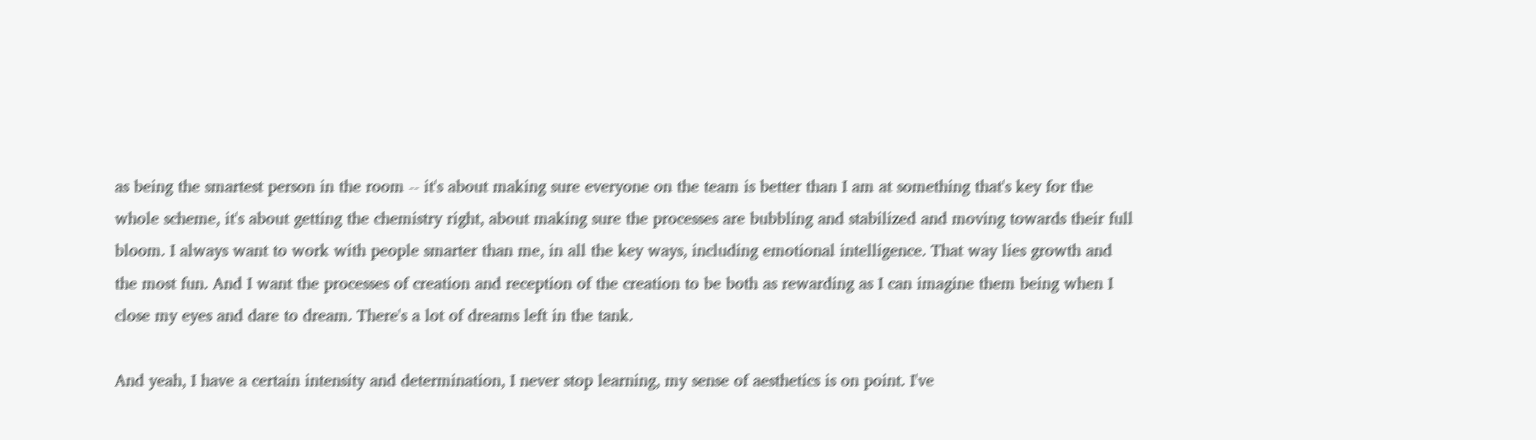as being the smartest person in the room -- it's about making sure everyone on the team is better than I am at something that's key for the whole scheme, it's about getting the chemistry right, about making sure the processes are bubbling and stabilized and moving towards their full bloom. I always want to work with people smarter than me, in all the key ways, including emotional intelligence. That way lies growth and the most fun. And I want the processes of creation and reception of the creation to be both as rewarding as I can imagine them being when I close my eyes and dare to dream. There's a lot of dreams left in the tank.

And yeah, I have a certain intensity and determination, I never stop learning, my sense of aesthetics is on point. I've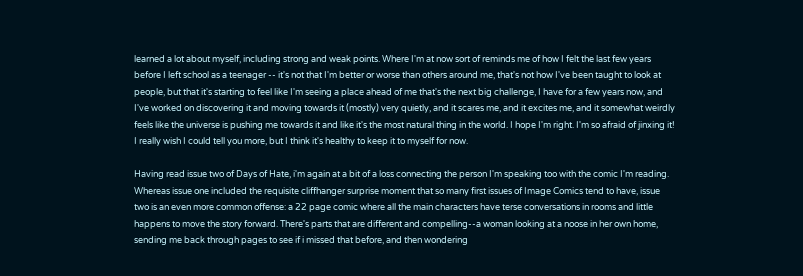learned a lot about myself, including strong and weak points. Where I'm at now sort of reminds me of how I felt the last few years before I left school as a teenager -- it's not that I'm better or worse than others around me, that's not how I've been taught to look at people, but that it's starting to feel like I'm seeing a place ahead of me that's the next big challenge, I have for a few years now, and I've worked on discovering it and moving towards it (mostly) very quietly, and it scares me, and it excites me, and it somewhat weirdly feels like the universe is pushing me towards it and like it's the most natural thing in the world. I hope I'm right. I'm so afraid of jinxing it! I really wish I could tell you more, but I think it's healthy to keep it to myself for now.

Having read issue two of Days of Hate, i'm again at a bit of a loss connecting the person I'm speaking too with the comic I'm reading. Whereas issue one included the requisite cliffhanger surprise moment that so many first issues of Image Comics tend to have, issue two is an even more common offense: a 22 page comic where all the main characters have terse conversations in rooms and little happens to move the story forward. There's parts that are different and compelling--a woman looking at a noose in her own home, sending me back through pages to see if i missed that before, and then wondering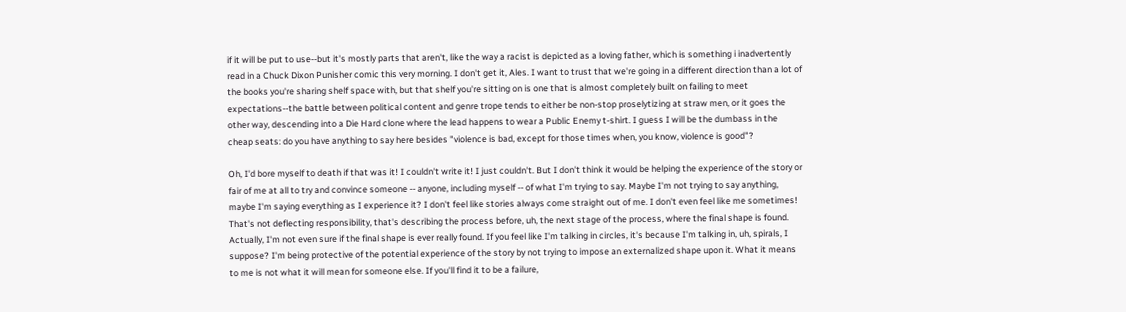if it will be put to use--but it's mostly parts that aren't, like the way a racist is depicted as a loving father, which is something i inadvertently read in a Chuck Dixon Punisher comic this very morning. I don't get it, Ales. I want to trust that we're going in a different direction than a lot of the books you're sharing shelf space with, but that shelf you're sitting on is one that is almost completely built on failing to meet expectations--the battle between political content and genre trope tends to either be non-stop proselytizing at straw men, or it goes the other way, descending into a Die Hard clone where the lead happens to wear a Public Enemy t-shirt. I guess I will be the dumbass in the cheap seats: do you have anything to say here besides "violence is bad, except for those times when, you know, violence is good"?

Oh, I'd bore myself to death if that was it! I couldn't write it! I just couldn't. But I don't think it would be helping the experience of the story or fair of me at all to try and convince someone -- anyone, including myself -- of what I'm trying to say. Maybe I'm not trying to say anything, maybe I'm saying everything as I experience it? I don't feel like stories always come straight out of me. I don't even feel like me sometimes! That's not deflecting responsibility, that's describing the process before, uh, the next stage of the process, where the final shape is found. Actually, I'm not even sure if the final shape is ever really found. If you feel like I'm talking in circles, it's because I'm talking in, uh, spirals, I suppose? I'm being protective of the potential experience of the story by not trying to impose an externalized shape upon it. What it means to me is not what it will mean for someone else. If you'll find it to be a failure,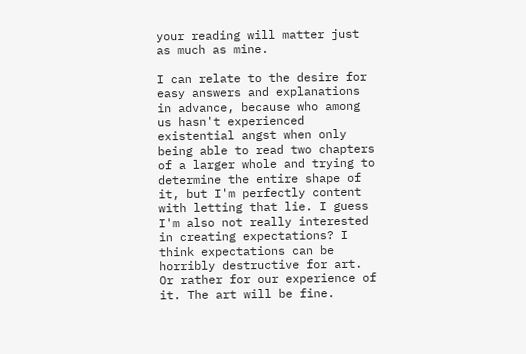your reading will matter just as much as mine.

I can relate to the desire for easy answers and explanations in advance, because who among us hasn't experienced existential angst when only being able to read two chapters of a larger whole and trying to determine the entire shape of it, but I'm perfectly content with letting that lie. I guess I'm also not really interested in creating expectations? I think expectations can be horribly destructive for art. Or rather for our experience of it. The art will be fine.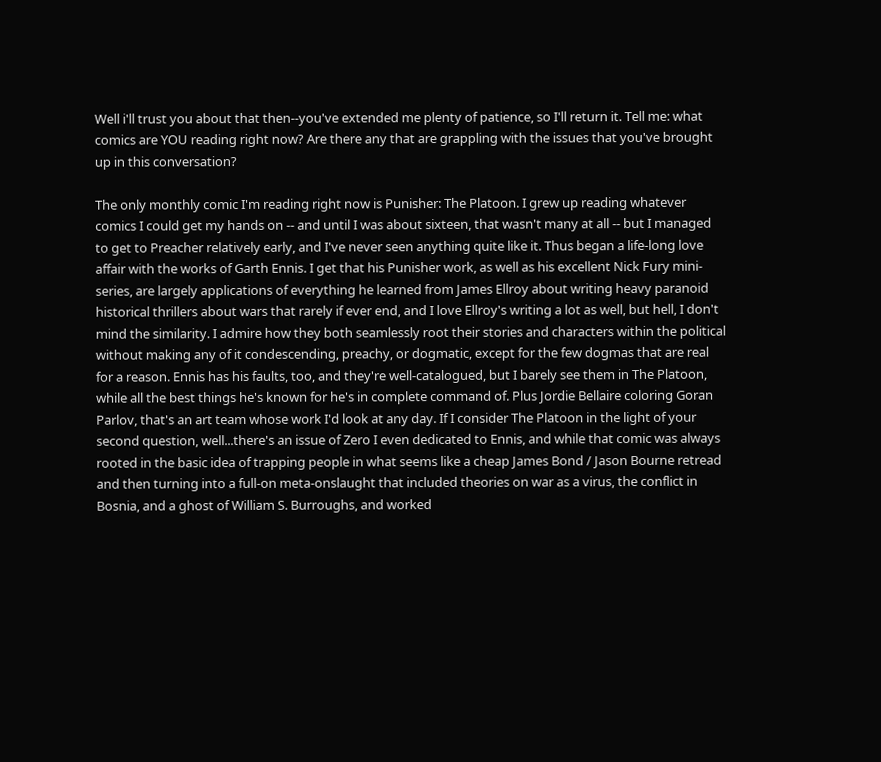Well i'll trust you about that then--you've extended me plenty of patience, so I'll return it. Tell me: what comics are YOU reading right now? Are there any that are grappling with the issues that you've brought up in this conversation?

The only monthly comic I'm reading right now is Punisher: The Platoon. I grew up reading whatever comics I could get my hands on -- and until I was about sixteen, that wasn't many at all -- but I managed to get to Preacher relatively early, and I've never seen anything quite like it. Thus began a life-long love affair with the works of Garth Ennis. I get that his Punisher work, as well as his excellent Nick Fury mini-series, are largely applications of everything he learned from James Ellroy about writing heavy paranoid historical thrillers about wars that rarely if ever end, and I love Ellroy's writing a lot as well, but hell, I don't mind the similarity. I admire how they both seamlessly root their stories and characters within the political without making any of it condescending, preachy, or dogmatic, except for the few dogmas that are real for a reason. Ennis has his faults, too, and they're well-catalogued, but I barely see them in The Platoon, while all the best things he's known for he's in complete command of. Plus Jordie Bellaire coloring Goran Parlov, that's an art team whose work I'd look at any day. If I consider The Platoon in the light of your second question, well...there's an issue of Zero I even dedicated to Ennis, and while that comic was always rooted in the basic idea of trapping people in what seems like a cheap James Bond / Jason Bourne retread and then turning into a full-on meta-onslaught that included theories on war as a virus, the conflict in Bosnia, and a ghost of William S. Burroughs, and worked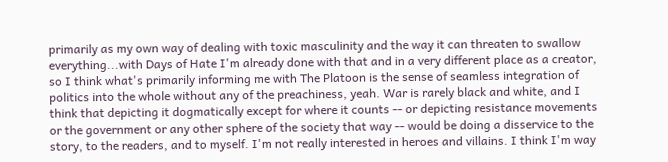primarily as my own way of dealing with toxic masculinity and the way it can threaten to swallow everything...with Days of Hate I'm already done with that and in a very different place as a creator, so I think what's primarily informing me with The Platoon is the sense of seamless integration of politics into the whole without any of the preachiness, yeah. War is rarely black and white, and I think that depicting it dogmatically except for where it counts -- or depicting resistance movements or the government or any other sphere of the society that way -- would be doing a disservice to the story, to the readers, and to myself. I'm not really interested in heroes and villains. I think I'm way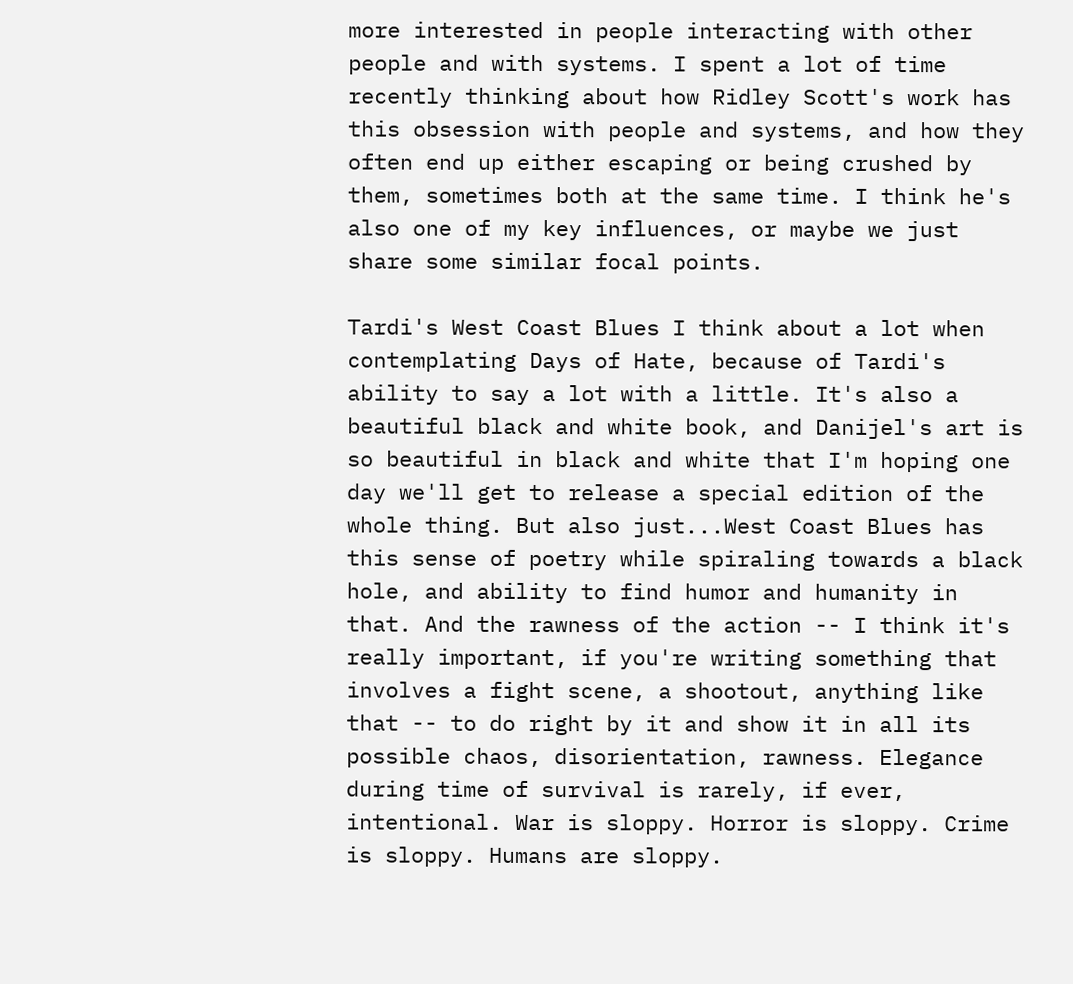more interested in people interacting with other people and with systems. I spent a lot of time recently thinking about how Ridley Scott's work has this obsession with people and systems, and how they often end up either escaping or being crushed by them, sometimes both at the same time. I think he's also one of my key influences, or maybe we just share some similar focal points.

Tardi's West Coast Blues I think about a lot when contemplating Days of Hate, because of Tardi's ability to say a lot with a little. It's also a beautiful black and white book, and Danijel's art is so beautiful in black and white that I'm hoping one day we'll get to release a special edition of the whole thing. But also just...West Coast Blues has this sense of poetry while spiraling towards a black hole, and ability to find humor and humanity in that. And the rawness of the action -- I think it's really important, if you're writing something that involves a fight scene, a shootout, anything like that -- to do right by it and show it in all its possible chaos, disorientation, rawness. Elegance during time of survival is rarely, if ever, intentional. War is sloppy. Horror is sloppy. Crime is sloppy. Humans are sloppy.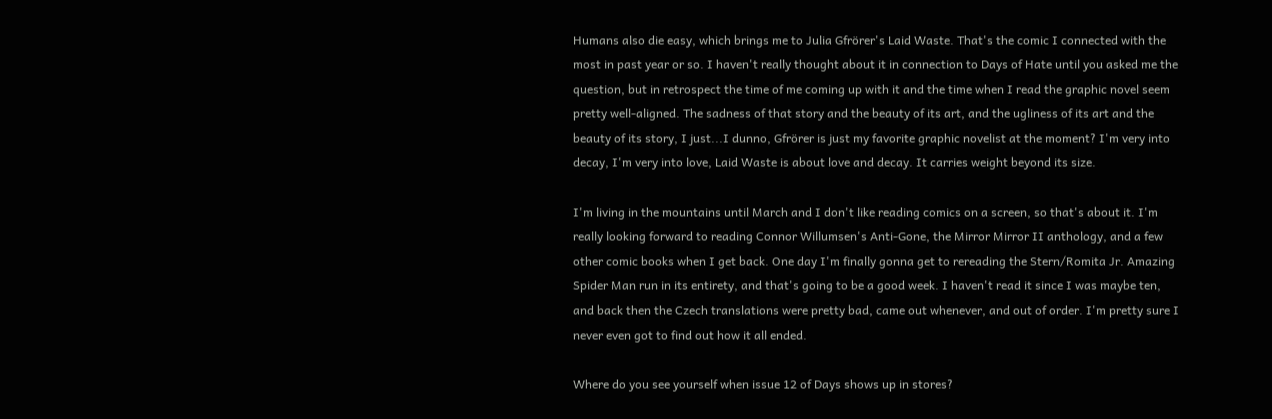Humans also die easy, which brings me to Julia Gfrörer's Laid Waste. That's the comic I connected with the most in past year or so. I haven't really thought about it in connection to Days of Hate until you asked me the question, but in retrospect the time of me coming up with it and the time when I read the graphic novel seem pretty well-aligned. The sadness of that story and the beauty of its art, and the ugliness of its art and the beauty of its story, I just...I dunno, Gfrörer is just my favorite graphic novelist at the moment? I'm very into decay, I'm very into love, Laid Waste is about love and decay. It carries weight beyond its size.

I'm living in the mountains until March and I don't like reading comics on a screen, so that's about it. I'm really looking forward to reading Connor Willumsen's Anti-Gone, the Mirror Mirror II anthology, and a few other comic books when I get back. One day I'm finally gonna get to rereading the Stern/Romita Jr. Amazing Spider Man run in its entirety, and that's going to be a good week. I haven't read it since I was maybe ten, and back then the Czech translations were pretty bad, came out whenever, and out of order. I'm pretty sure I never even got to find out how it all ended.

Where do you see yourself when issue 12 of Days shows up in stores?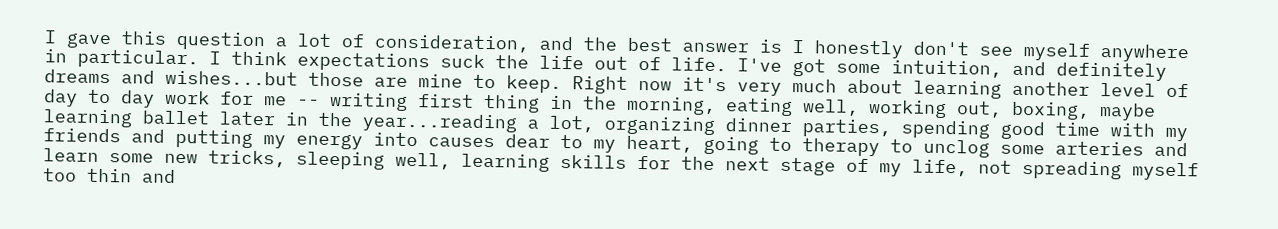I gave this question a lot of consideration, and the best answer is I honestly don't see myself anywhere in particular. I think expectations suck the life out of life. I've got some intuition, and definitely dreams and wishes...but those are mine to keep. Right now it's very much about learning another level of day to day work for me -- writing first thing in the morning, eating well, working out, boxing, maybe learning ballet later in the year...reading a lot, organizing dinner parties, spending good time with my friends and putting my energy into causes dear to my heart, going to therapy to unclog some arteries and learn some new tricks, sleeping well, learning skills for the next stage of my life, not spreading myself too thin and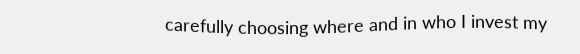carefully choosing where and in who I invest my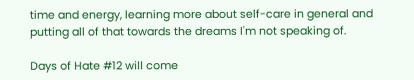time and energy, learning more about self-care in general and putting all of that towards the dreams I'm not speaking of.

Days of Hate #12 will come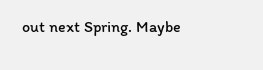out next Spring. Maybe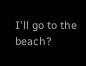I'll go to the beach?